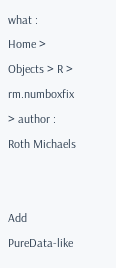what :
Home > Objects > R > rm.numboxfix > author : Roth Michaels


Add PureData-like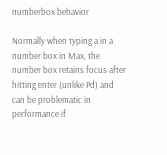numberbox behavior

Normally when typing a in a number box in Max, the number box retains focus after hitting enter (unlike Pd) and can be problematic in performance if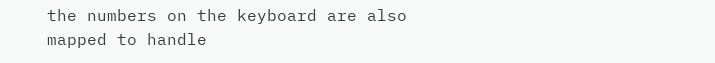the numbers on the keyboard are also mapped to handle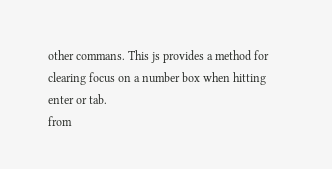other commans. This js provides a method for clearing focus on a number box when hitting enter or tab.
from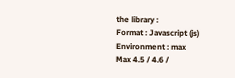the library :
Format : Javascript (js)
Environment : max
Max 4.5 / 4.6 /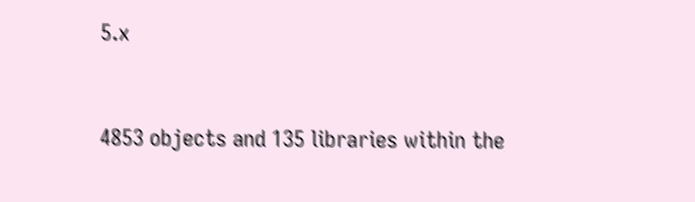5.x


4853 objects and 135 libraries within the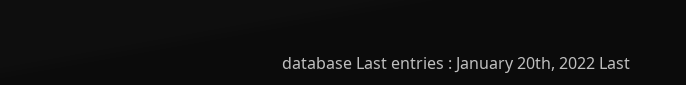database Last entries : January 20th, 2022 Last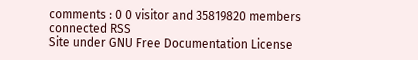comments : 0 0 visitor and 35819820 members connected RSS
Site under GNU Free Documentation License